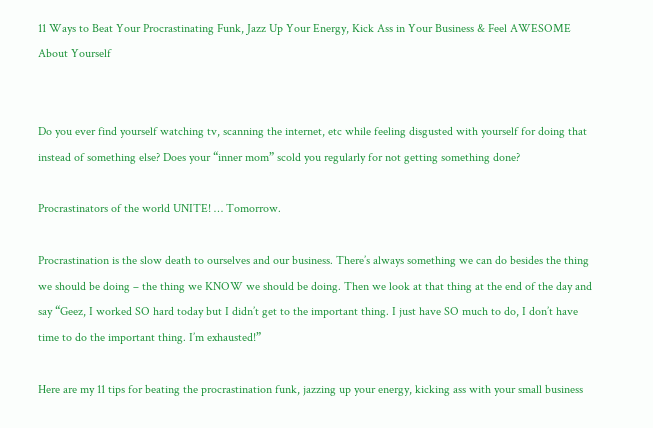11 Ways to Beat Your Procrastinating Funk, Jazz Up Your Energy, Kick Ass in Your Business & Feel AWESOME About Yourself


Do you ever find yourself watching tv, scanning the internet, etc while feeling disgusted with yourself for doing that instead of something else? Does your “inner mom” scold you regularly for not getting something done?

Procrastinators of the world UNITE! … Tomorrow.

Procrastination is the slow death to ourselves and our business. There’s always something we can do besides the thing we should be doing – the thing we KNOW we should be doing. Then we look at that thing at the end of the day and say “Geez, I worked SO hard today but I didn’t get to the important thing. I just have SO much to do, I don’t have time to do the important thing. I’m exhausted!”

Here are my 11 tips for beating the procrastination funk, jazzing up your energy, kicking ass with your small business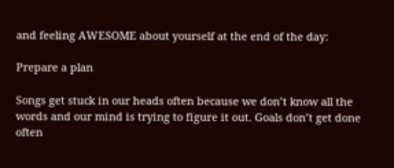and feeling AWESOME about yourself at the end of the day:

Prepare a plan

Songs get stuck in our heads often because we don’t know all the words and our mind is trying to figure it out. Goals don’t get done often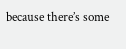because there’s some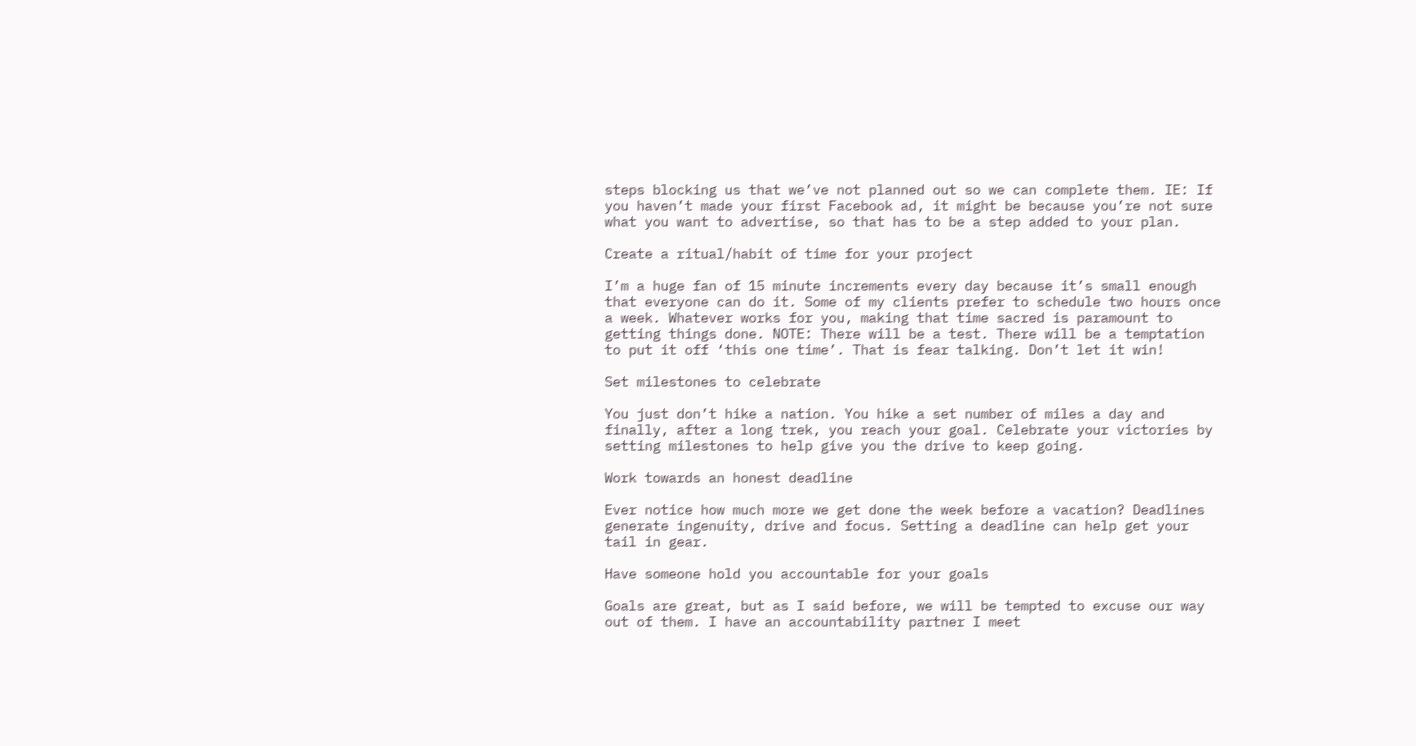steps blocking us that we’ve not planned out so we can complete them. IE: If you haven’t made your first Facebook ad, it might be because you’re not sure what you want to advertise, so that has to be a step added to your plan.

Create a ritual/habit of time for your project

I’m a huge fan of 15 minute increments every day because it’s small enough that everyone can do it. Some of my clients prefer to schedule two hours once a week. Whatever works for you, making that time sacred is paramount to getting things done. NOTE: There will be a test. There will be a temptation to put it off ‘this one time’. That is fear talking. Don’t let it win!

Set milestones to celebrate

You just don’t hike a nation. You hike a set number of miles a day and finally, after a long trek, you reach your goal. Celebrate your victories by setting milestones to help give you the drive to keep going.

Work towards an honest deadline

Ever notice how much more we get done the week before a vacation? Deadlines generate ingenuity, drive and focus. Setting a deadline can help get your tail in gear.

Have someone hold you accountable for your goals

Goals are great, but as I said before, we will be tempted to excuse our way out of them. I have an accountability partner I meet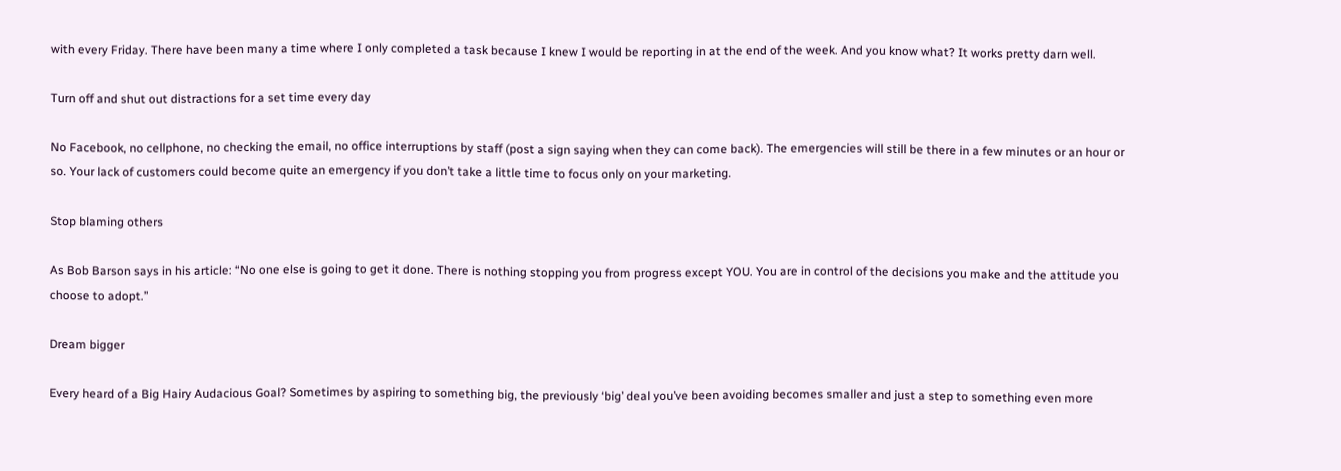with every Friday. There have been many a time where I only completed a task because I knew I would be reporting in at the end of the week. And you know what? It works pretty darn well.

Turn off and shut out distractions for a set time every day

No Facebook, no cellphone, no checking the email, no office interruptions by staff (post a sign saying when they can come back). The emergencies will still be there in a few minutes or an hour or so. Your lack of customers could become quite an emergency if you don’t take a little time to focus only on your marketing.

Stop blaming others

As Bob Barson says in his article: “No one else is going to get it done. There is nothing stopping you from progress except YOU. You are in control of the decisions you make and the attitude you choose to adopt.”

Dream bigger

Every heard of a Big Hairy Audacious Goal? Sometimes by aspiring to something big, the previously ‘big’ deal you’ve been avoiding becomes smaller and just a step to something even more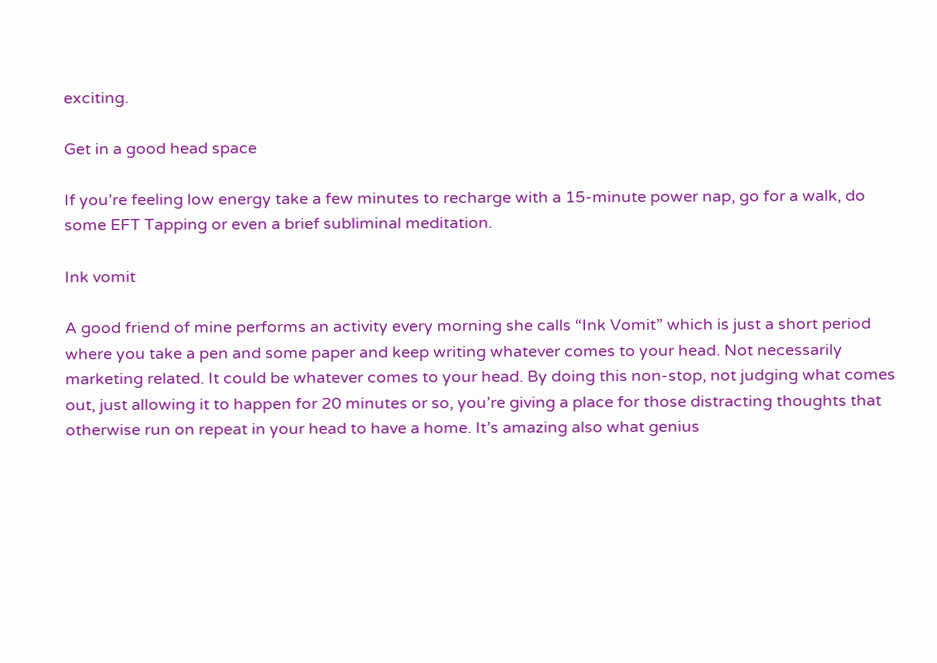exciting.

Get in a good head space

If you’re feeling low energy take a few minutes to recharge with a 15-minute power nap, go for a walk, do some EFT Tapping or even a brief subliminal meditation.

Ink vomit

A good friend of mine performs an activity every morning she calls “Ink Vomit” which is just a short period where you take a pen and some paper and keep writing whatever comes to your head. Not necessarily marketing related. It could be whatever comes to your head. By doing this non-stop, not judging what comes out, just allowing it to happen for 20 minutes or so, you’re giving a place for those distracting thoughts that otherwise run on repeat in your head to have a home. It’s amazing also what genius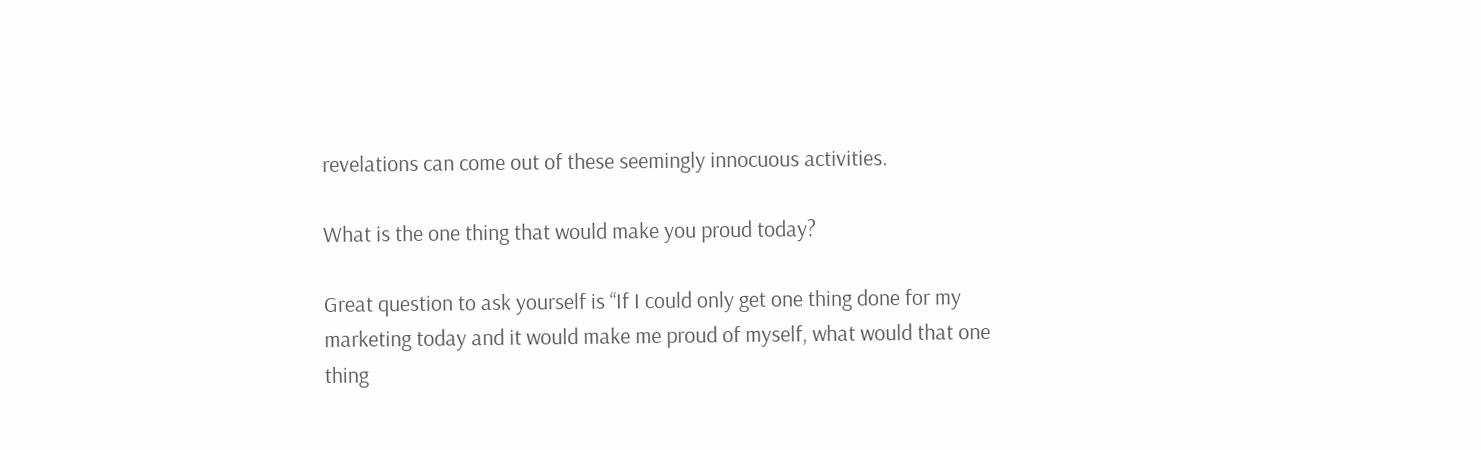revelations can come out of these seemingly innocuous activities.

What is the one thing that would make you proud today?

Great question to ask yourself is “If I could only get one thing done for my marketing today and it would make me proud of myself, what would that one thing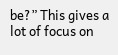be?” This gives a lot of focus on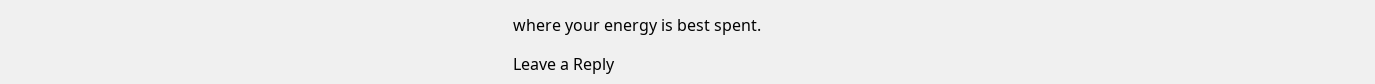where your energy is best spent.

Leave a Reply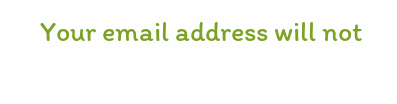Your email address will not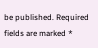be published. Required fields are marked *